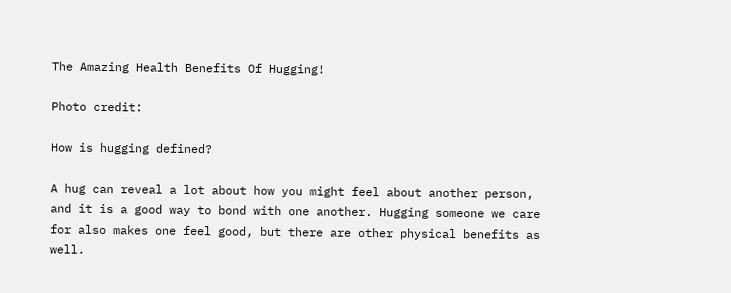The Amazing Health Benefits Of Hugging!

Photo credit:

How is hugging defined?

A hug can reveal a lot about how you might feel about another person, and it is a good way to bond with one another. Hugging someone we care for also makes one feel good, but there are other physical benefits as well.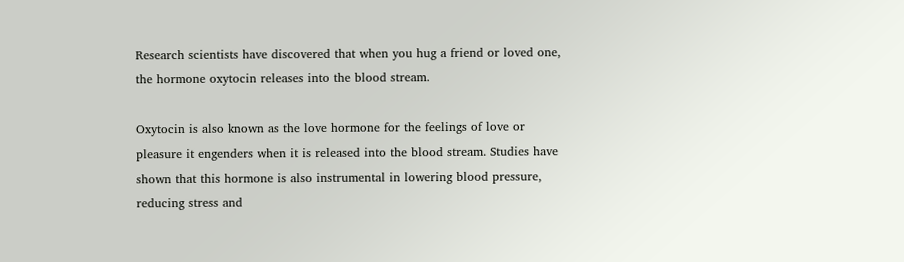Research scientists have discovered that when you hug a friend or loved one, the hormone oxytocin releases into the blood stream.

Oxytocin is also known as the love hormone for the feelings of love or pleasure it engenders when it is released into the blood stream. Studies have shown that this hormone is also instrumental in lowering blood pressure, reducing stress and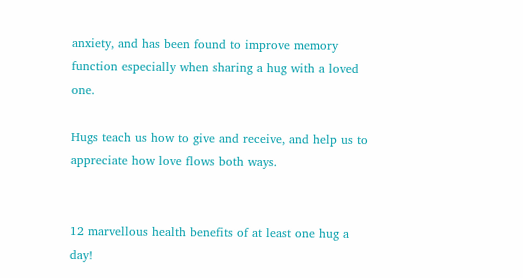anxiety, and has been found to improve memory function especially when sharing a hug with a loved one.

Hugs teach us how to give and receive, and help us to appreciate how love flows both ways.


12 marvellous health benefits of at least one hug a day!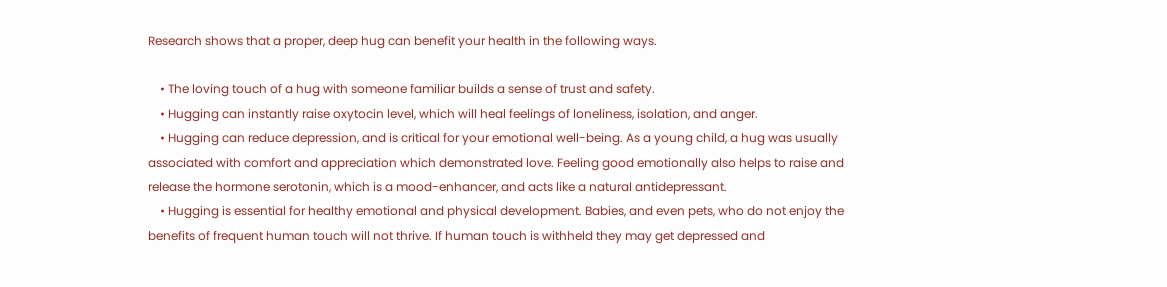Research shows that a proper, deep hug can benefit your health in the following ways.

    • The loving touch of a hug with someone familiar builds a sense of trust and safety.
    • Hugging can instantly raise oxytocin level, which will heal feelings of loneliness, isolation, and anger.
    • Hugging can reduce depression, and is critical for your emotional well-being. As a young child, a hug was usually associated with comfort and appreciation which demonstrated love. Feeling good emotionally also helps to raise and release the hormone serotonin, which is a mood-enhancer, and acts like a natural antidepressant.
    • Hugging is essential for healthy emotional and physical development. Babies, and even pets, who do not enjoy the benefits of frequent human touch will not thrive. If human touch is withheld they may get depressed and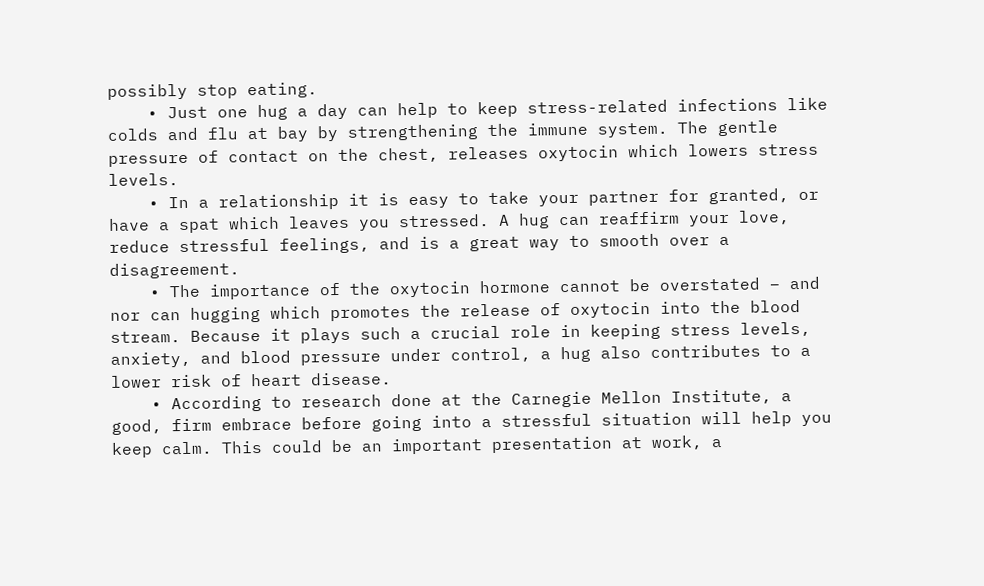possibly stop eating.
    • Just one hug a day can help to keep stress-related infections like colds and flu at bay by strengthening the immune system. The gentle pressure of contact on the chest, releases oxytocin which lowers stress levels.
    • In a relationship it is easy to take your partner for granted, or have a spat which leaves you stressed. A hug can reaffirm your love, reduce stressful feelings, and is a great way to smooth over a disagreement.
    • The importance of the oxytocin hormone cannot be overstated – and nor can hugging which promotes the release of oxytocin into the blood stream. Because it plays such a crucial role in keeping stress levels, anxiety, and blood pressure under control, a hug also contributes to a lower risk of heart disease.
    • According to research done at the Carnegie Mellon Institute, a good, firm embrace before going into a stressful situation will help you keep calm. This could be an important presentation at work, a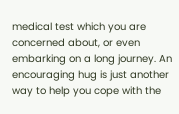medical test which you are concerned about, or even embarking on a long journey. An encouraging hug is just another way to help you cope with the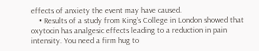effects of anxiety the event may have caused.
    • Results of a study from King’s College in London showed that oxytocin has analgesic effects leading to a reduction in pain intensity. You need a firm hug to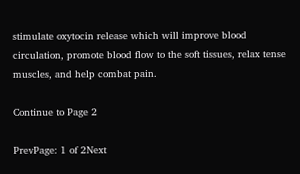stimulate oxytocin release which will improve blood circulation, promote blood flow to the soft tissues, relax tense muscles, and help combat pain.

Continue to Page 2

PrevPage: 1 of 2Next